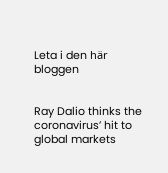Leta i den här bloggen


Ray Dalio thinks the coronavirus’ hit to global markets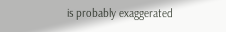is probably exaggerated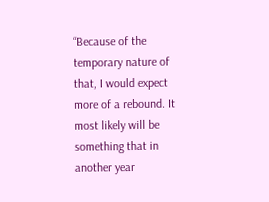“Because of the temporary nature of that, I would expect more of a rebound. It most likely will be something that in another year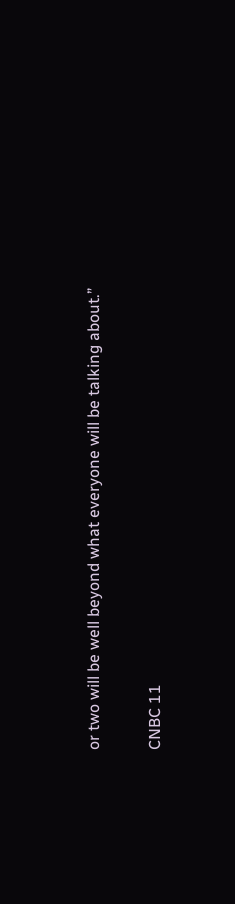or two will be well beyond what everyone will be talking about.”

CNBC 11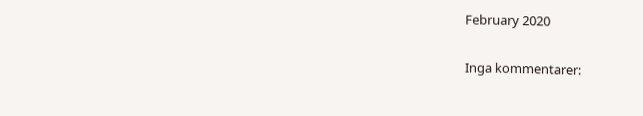February 2020

Inga kommentarer: